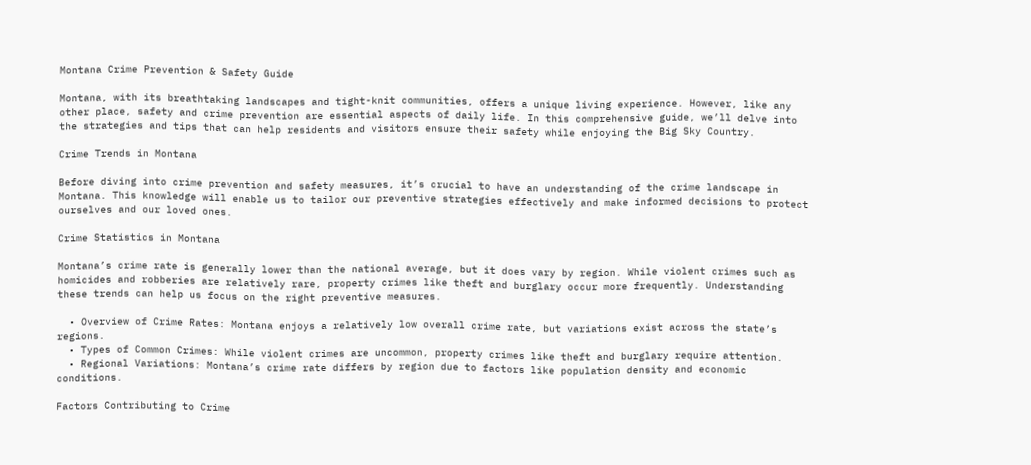Montana Crime Prevention & Safety Guide

Montana, with its breathtaking landscapes and tight-knit communities, offers a unique living experience. However, like any other place, safety and crime prevention are essential aspects of daily life. In this comprehensive guide, we’ll delve into the strategies and tips that can help residents and visitors ensure their safety while enjoying the Big Sky Country.

Crime Trends in Montana

Before diving into crime prevention and safety measures, it’s crucial to have an understanding of the crime landscape in Montana. This knowledge will enable us to tailor our preventive strategies effectively and make informed decisions to protect ourselves and our loved ones.

Crime Statistics in Montana

Montana’s crime rate is generally lower than the national average, but it does vary by region. While violent crimes such as homicides and robberies are relatively rare, property crimes like theft and burglary occur more frequently. Understanding these trends can help us focus on the right preventive measures.

  • Overview of Crime Rates: Montana enjoys a relatively low overall crime rate, but variations exist across the state’s regions.
  • Types of Common Crimes: While violent crimes are uncommon, property crimes like theft and burglary require attention.
  • Regional Variations: Montana’s crime rate differs by region due to factors like population density and economic conditions.

Factors Contributing to Crime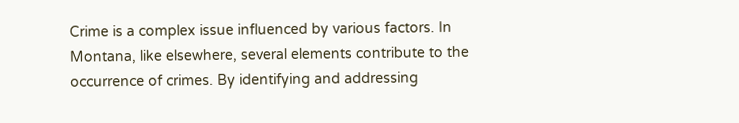Crime is a complex issue influenced by various factors. In Montana, like elsewhere, several elements contribute to the occurrence of crimes. By identifying and addressing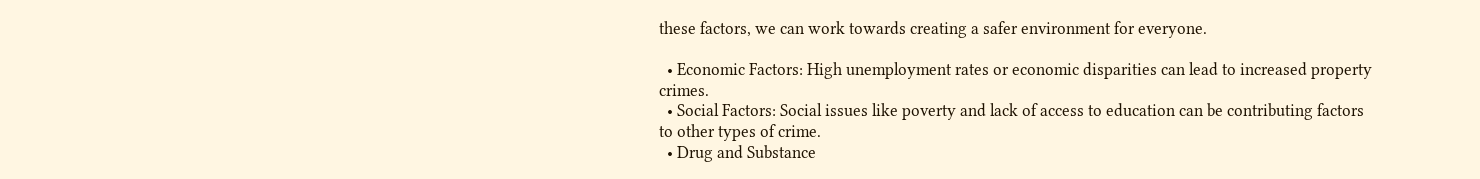these factors, we can work towards creating a safer environment for everyone.

  • Economic Factors: High unemployment rates or economic disparities can lead to increased property crimes.
  • Social Factors: Social issues like poverty and lack of access to education can be contributing factors to other types of crime.
  • Drug and Substance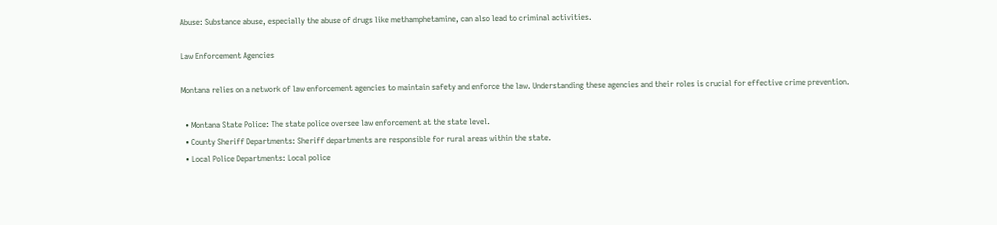Abuse: Substance abuse, especially the abuse of drugs like methamphetamine, can also lead to criminal activities.

Law Enforcement Agencies

Montana relies on a network of law enforcement agencies to maintain safety and enforce the law. Understanding these agencies and their roles is crucial for effective crime prevention.

  • Montana State Police: The state police oversee law enforcement at the state level.
  • County Sheriff Departments: Sheriff departments are responsible for rural areas within the state.
  • Local Police Departments: Local police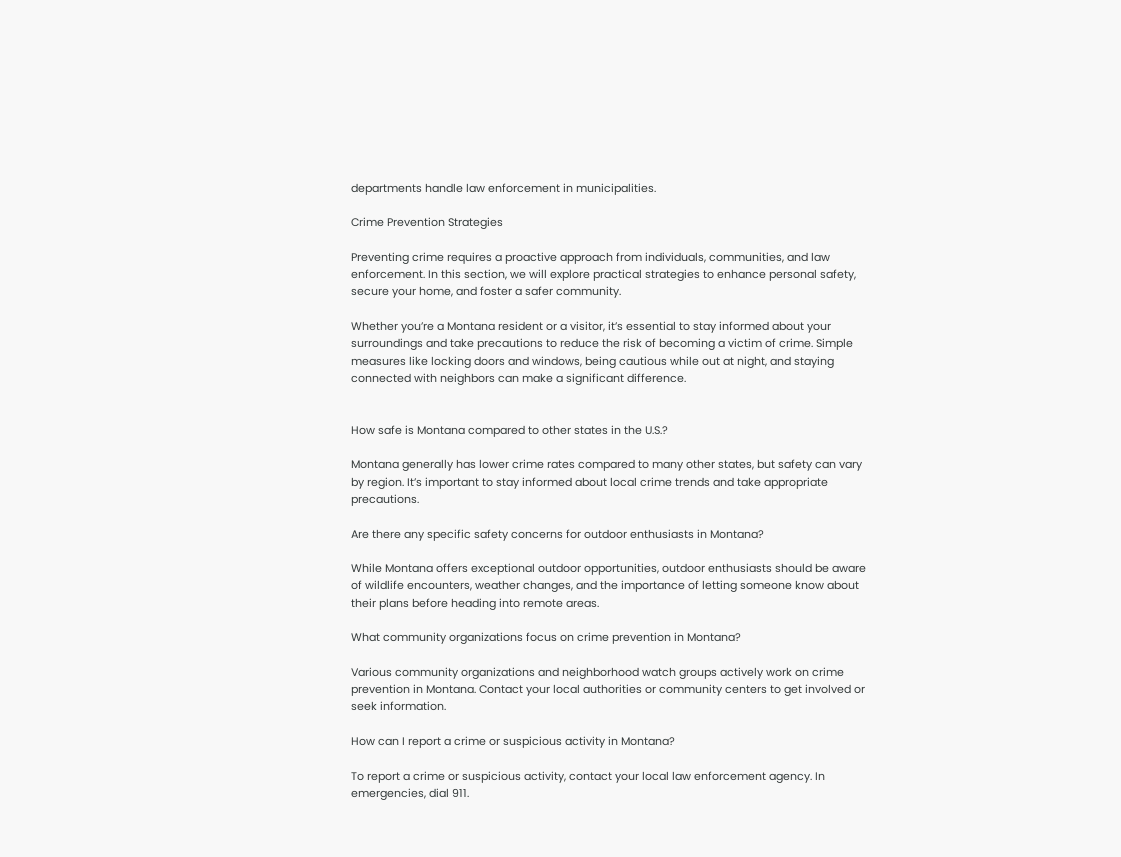departments handle law enforcement in municipalities.

Crime Prevention Strategies

Preventing crime requires a proactive approach from individuals, communities, and law enforcement. In this section, we will explore practical strategies to enhance personal safety, secure your home, and foster a safer community.

Whether you’re a Montana resident or a visitor, it’s essential to stay informed about your surroundings and take precautions to reduce the risk of becoming a victim of crime. Simple measures like locking doors and windows, being cautious while out at night, and staying connected with neighbors can make a significant difference.


How safe is Montana compared to other states in the U.S.?

Montana generally has lower crime rates compared to many other states, but safety can vary by region. It’s important to stay informed about local crime trends and take appropriate precautions.

Are there any specific safety concerns for outdoor enthusiasts in Montana?

While Montana offers exceptional outdoor opportunities, outdoor enthusiasts should be aware of wildlife encounters, weather changes, and the importance of letting someone know about their plans before heading into remote areas.

What community organizations focus on crime prevention in Montana?

Various community organizations and neighborhood watch groups actively work on crime prevention in Montana. Contact your local authorities or community centers to get involved or seek information.

How can I report a crime or suspicious activity in Montana?

To report a crime or suspicious activity, contact your local law enforcement agency. In emergencies, dial 911.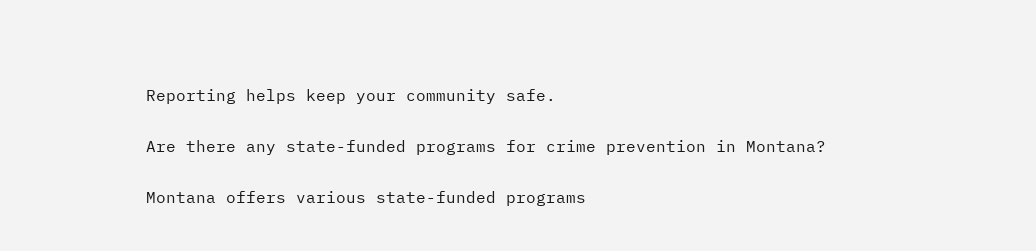Reporting helps keep your community safe.

Are there any state-funded programs for crime prevention in Montana?

Montana offers various state-funded programs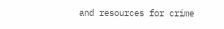and resources for crime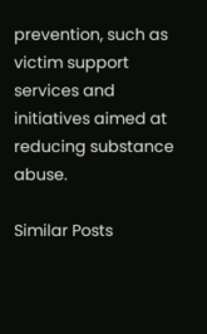prevention, such as victim support services and initiatives aimed at reducing substance abuse.

Similar Posts